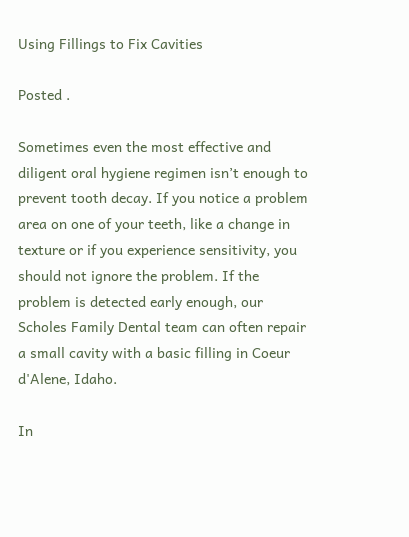Using Fillings to Fix Cavities

Posted .

Sometimes even the most effective and diligent oral hygiene regimen isn’t enough to prevent tooth decay. If you notice a problem area on one of your teeth, like a change in texture or if you experience sensitivity, you should not ignore the problem. If the problem is detected early enough, our Scholes Family Dental team can often repair a small cavity with a basic filling in Coeur d'Alene, Idaho.

In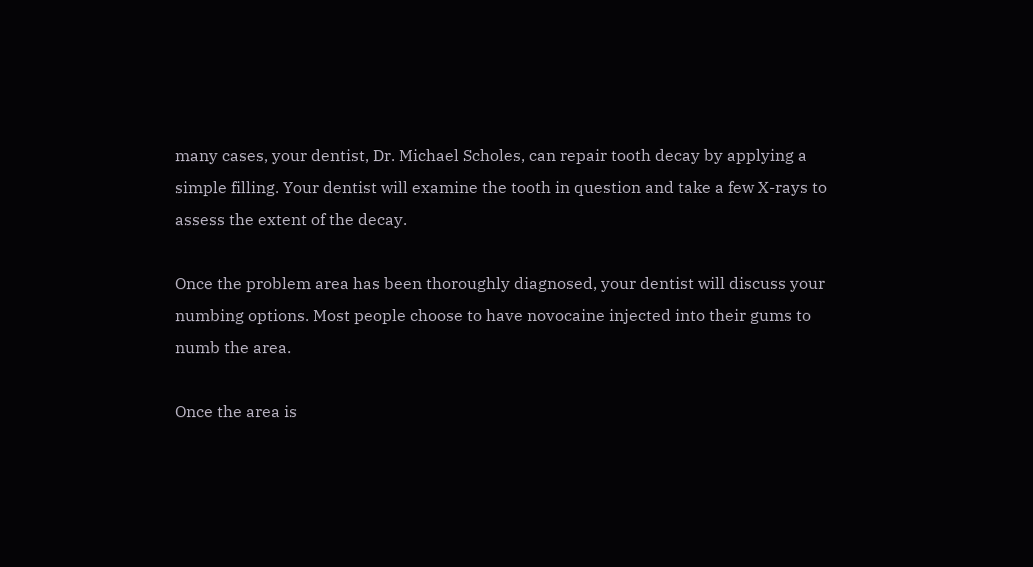many cases, your dentist, Dr. Michael Scholes, can repair tooth decay by applying a simple filling. Your dentist will examine the tooth in question and take a few X-rays to assess the extent of the decay.

Once the problem area has been thoroughly diagnosed, your dentist will discuss your numbing options. Most people choose to have novocaine injected into their gums to numb the area.

Once the area is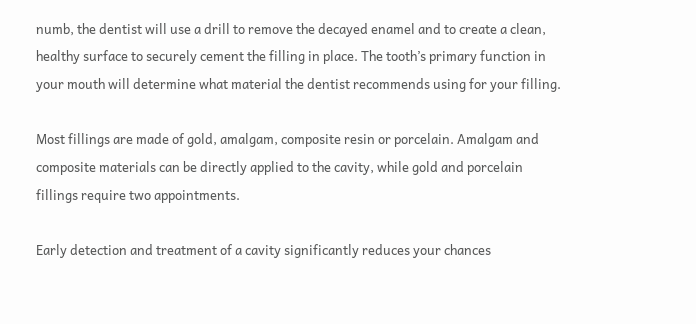numb, the dentist will use a drill to remove the decayed enamel and to create a clean, healthy surface to securely cement the filling in place. The tooth’s primary function in your mouth will determine what material the dentist recommends using for your filling.

Most fillings are made of gold, amalgam, composite resin or porcelain. Amalgam and composite materials can be directly applied to the cavity, while gold and porcelain fillings require two appointments.

Early detection and treatment of a cavity significantly reduces your chances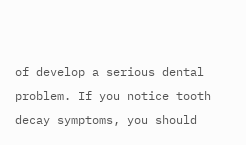of develop a serious dental problem. If you notice tooth decay symptoms, you should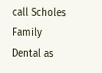call Scholes Family Dental as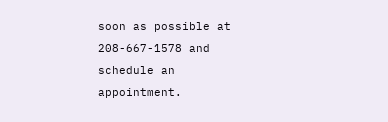soon as possible at 208-667-1578 and schedule an appointment.